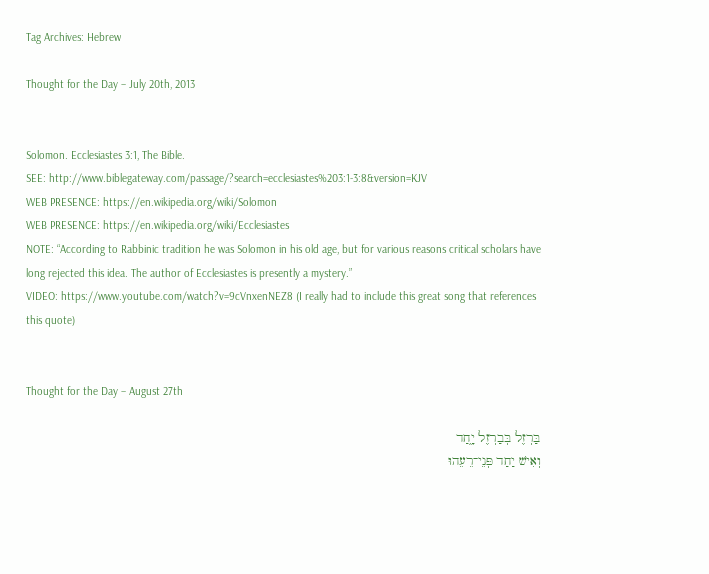Tag Archives: Hebrew

Thought for the Day – July 20th, 2013


Solomon. Ecclesiastes 3:1, The Bible.
SEE: http://www.biblegateway.com/passage/?search=ecclesiastes%203:1-3:8&version=KJV
WEB PRESENCE: https://en.wikipedia.org/wiki/Solomon
WEB PRESENCE: https://en.wikipedia.org/wiki/Ecclesiastes
NOTE: “According to Rabbinic tradition he was Solomon in his old age, but for various reasons critical scholars have long rejected this idea. The author of Ecclesiastes is presently a mystery.”
VIDEO: https://www.youtube.com/watch?v=9cVnxenNEZ8 (I really had to include this great song that references this quote)


Thought for the Day – August 27th

בַּרְזֶל בְּבַרְזֶל יָ֑חַד
וְאִישׁ יַחַד פְּנֵי־רֵעֵהוּ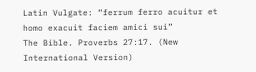Latin Vulgate: “ferrum ferro acuitur et homo exacuit faciem amici sui”
The Bible. Proverbs 27:17. (New International Version)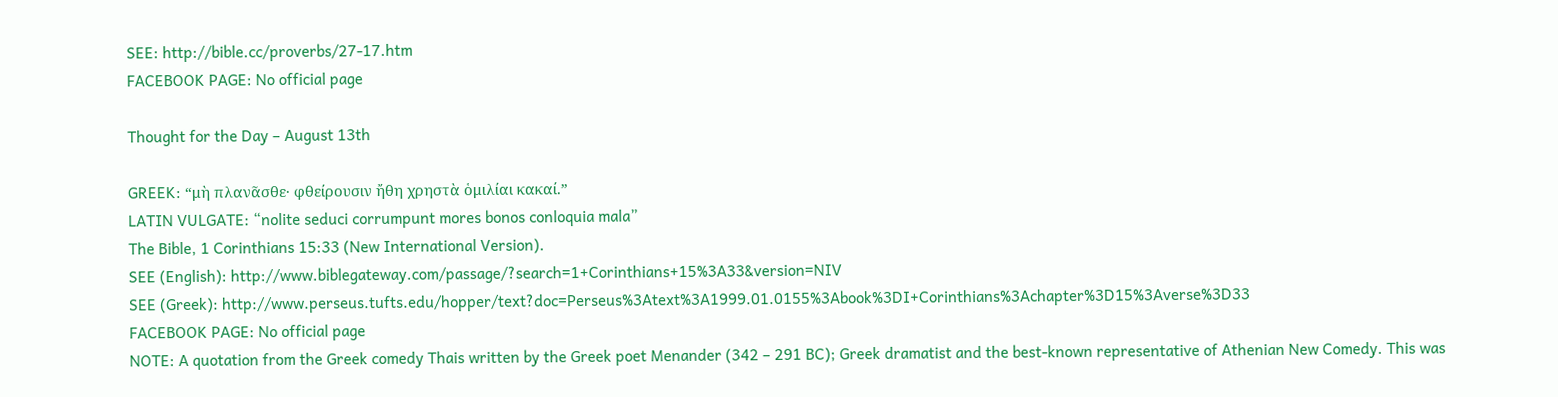SEE: http://bible.cc/proverbs/27-17.htm
FACEBOOK PAGE: No official page

Thought for the Day – August 13th

GREEK: “μὴ πλανᾶσθε· φθείρουσιν ἤθη χρηστὰ ὁμιλίαι κακαί.”
LATIN VULGATE: “nolite seduci corrumpunt mores bonos conloquia mala”
The Bible, 1 Corinthians 15:33 (New International Version).
SEE (English): http://www.biblegateway.com/passage/?search=1+Corinthians+15%3A33&version=NIV
SEE (Greek): http://www.perseus.tufts.edu/hopper/text?doc=Perseus%3Atext%3A1999.01.0155%3Abook%3DI+Corinthians%3Achapter%3D15%3Averse%3D33
FACEBOOK PAGE: No official page
NOTE: A quotation from the Greek comedy Thais written by the Greek poet Menander (342 – 291 BC); Greek dramatist and the best-known representative of Athenian New Comedy. This was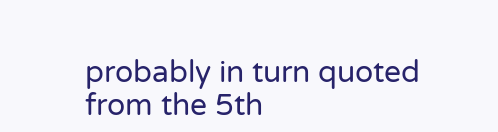probably in turn quoted from the 5th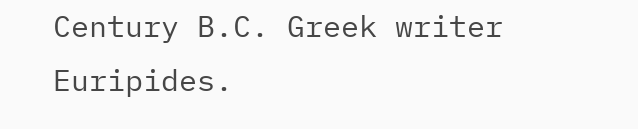Century B.C. Greek writer Euripides.